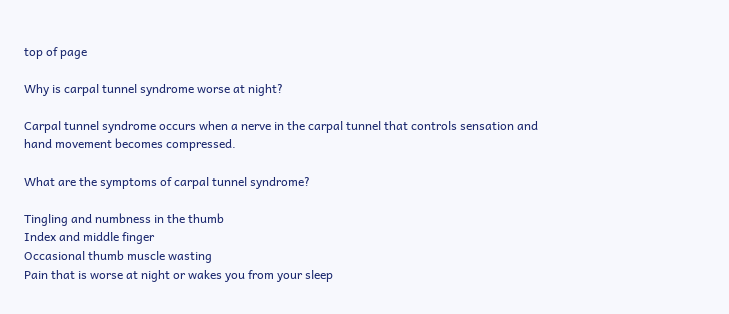top of page

Why is carpal tunnel syndrome worse at night?

Carpal tunnel syndrome occurs when a nerve in the carpal tunnel that controls sensation and hand movement becomes compressed.

What are the symptoms of carpal tunnel syndrome?

Tingling and numbness in the thumb
Index and middle finger
Occasional thumb muscle wasting
Pain that is worse at night or wakes you from your sleep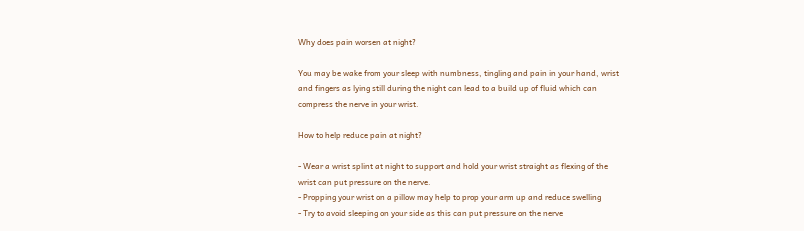Why does pain worsen at night?

You may be wake from your sleep with numbness, tingling and pain in your hand, wrist and fingers as lying still during the night can lead to a build up of fluid which can compress the nerve in your wrist.

How to help reduce pain at night?

- Wear a wrist splint at night to support and hold your wrist straight as flexing of the wrist can put pressure on the nerve.
- Propping your wrist on a pillow may help to prop your arm up and reduce swelling
- Try to avoid sleeping on your side as this can put pressure on the nerve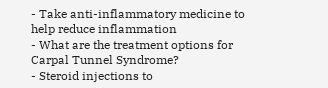- Take anti-inflammatory medicine to help reduce inflammation
- What are the treatment options for Carpal Tunnel Syndrome?
- Steroid injections to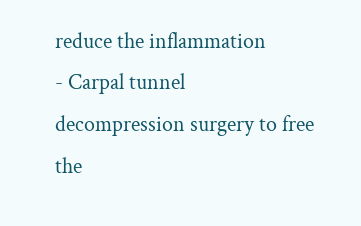reduce the inflammation
- Carpal tunnel decompression surgery to free the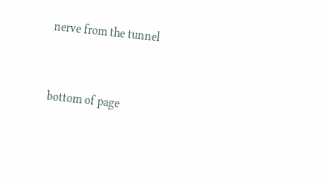nerve from the tunnel


bottom of page